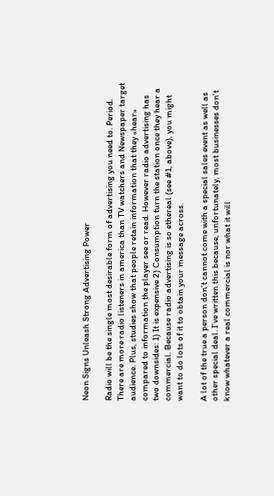Neon Signs Unleash Strong Advertising Power

Radio will be the single most desirable form of advertising you need to. Period. There are more radio listeners in america than TV watchers and Newspaper target audience. Plus, studies show that people retain information that they «hear» compared to information the player see or read. However radio advertising has two downsides: 1) It is expensive 2) Consumption turn the station once they hear a commercial. Because radio advertising is so ethereal (see #1, above), you might want to do lots of it to obtain your message across.

A lot of the true a person don’t cannot come with a special sales event as well as other special deal. I’ve written this because, unfortunately, most businesses don’t know whatever a real commercial is nor what it will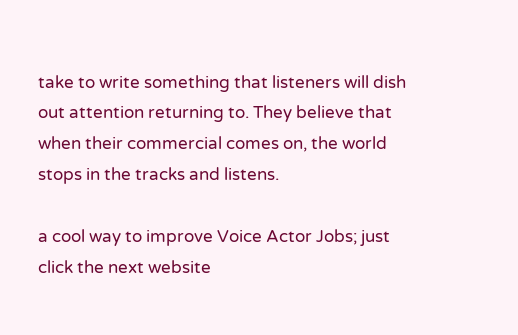take to write something that listeners will dish out attention returning to. They believe that when their commercial comes on, the world stops in the tracks and listens.

a cool way to improve Voice Actor Jobs; just click the next website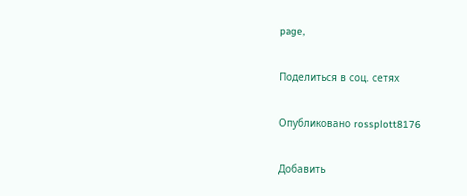page,

Поделиться в соц. сетях

Опубликовано rossplott8176

Добавить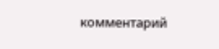комментарий